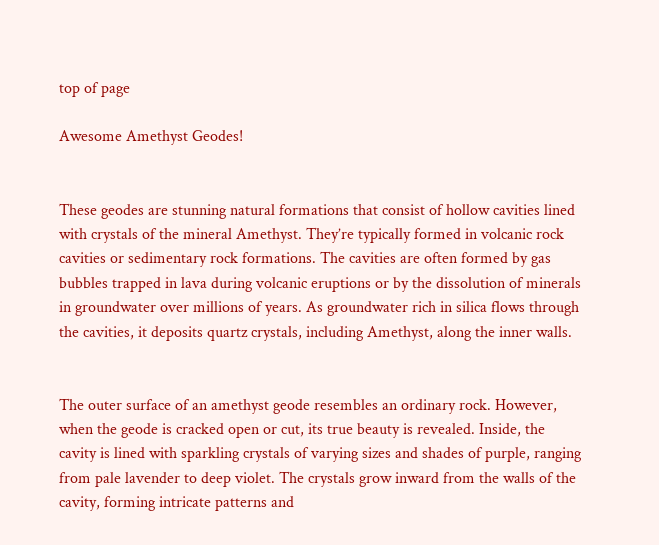top of page

Awesome Amethyst Geodes!


These geodes are stunning natural formations that consist of hollow cavities lined with crystals of the mineral Amethyst. They’re typically formed in volcanic rock cavities or sedimentary rock formations. The cavities are often formed by gas bubbles trapped in lava during volcanic eruptions or by the dissolution of minerals in groundwater over millions of years. As groundwater rich in silica flows through the cavities, it deposits quartz crystals, including Amethyst, along the inner walls.


The outer surface of an amethyst geode resembles an ordinary rock. However, when the geode is cracked open or cut, its true beauty is revealed. Inside, the cavity is lined with sparkling crystals of varying sizes and shades of purple, ranging from pale lavender to deep violet. The crystals grow inward from the walls of the cavity, forming intricate patterns and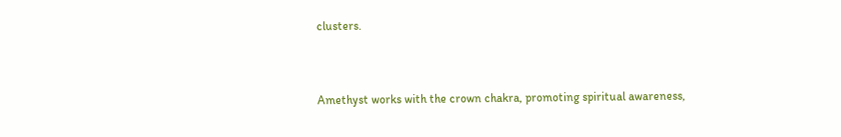clusters.


Amethyst works with the crown chakra, promoting spiritual awareness,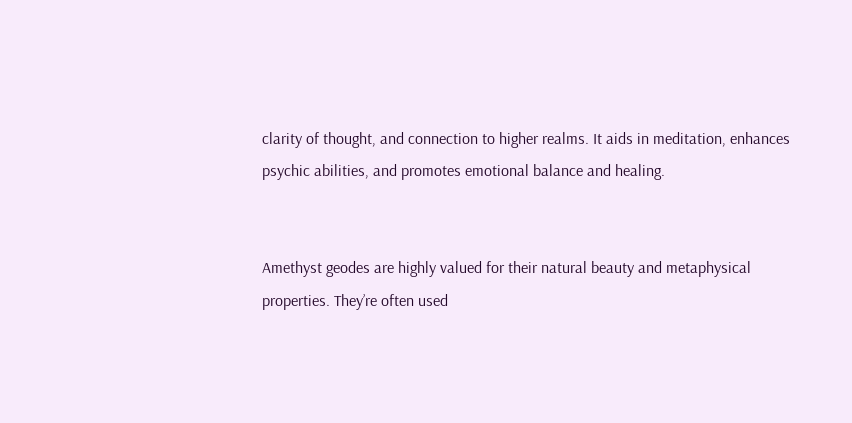clarity of thought, and connection to higher realms. It aids in meditation, enhances psychic abilities, and promotes emotional balance and healing.


Amethyst geodes are highly valued for their natural beauty and metaphysical properties. They’re often used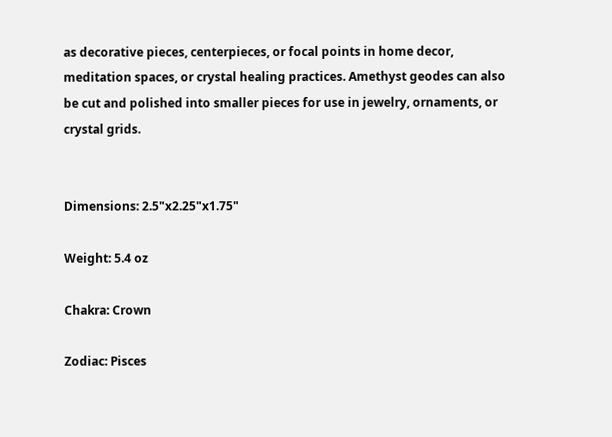as decorative pieces, centerpieces, or focal points in home decor, meditation spaces, or crystal healing practices. Amethyst geodes can also be cut and polished into smaller pieces for use in jewelry, ornaments, or crystal grids.


Dimensions: 2.5"x2.25"x1.75"

Weight: 5.4 oz

Chakra: Crown

Zodiac: Pisces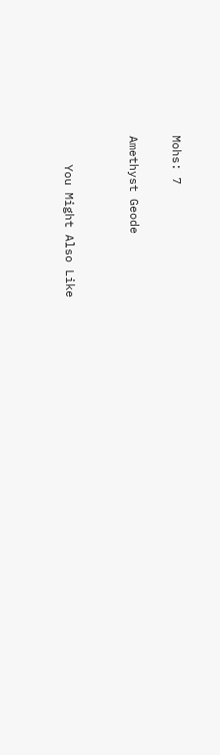Mohs: 7

Amethyst Geode


    You Might Also Like